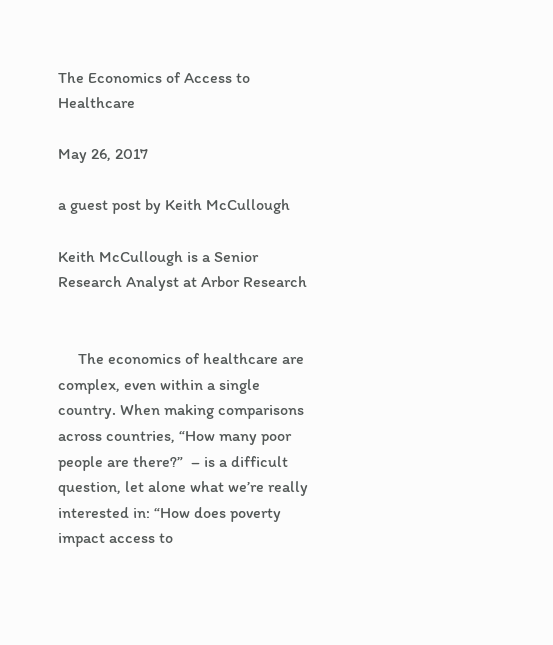The Economics of Access to Healthcare

May 26, 2017

a guest post by Keith McCullough

Keith McCullough is a Senior Research Analyst at Arbor Research


     The economics of healthcare are complex, even within a single country. When making comparisons across countries, “How many poor people are there?”  – is a difficult question, let alone what we’re really interested in: “How does poverty impact access to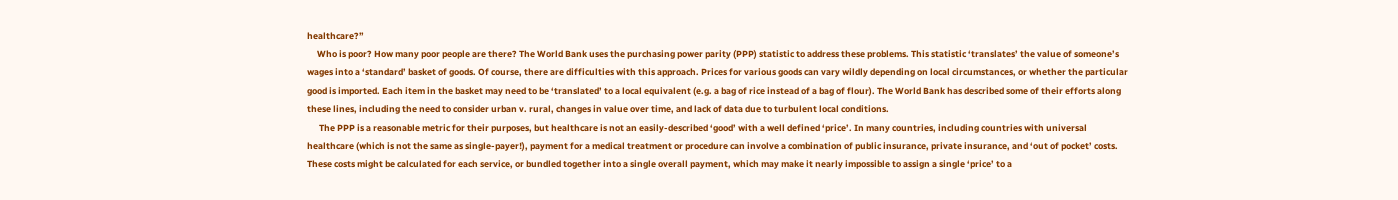healthcare?”
     Who is poor? How many poor people are there? The World Bank uses the purchasing power parity (PPP) statistic to address these problems. This statistic ‘translates’ the value of someone’s wages into a ‘standard’ basket of goods. Of course, there are difficulties with this approach. Prices for various goods can vary wildly depending on local circumstances, or whether the particular good is imported. Each item in the basket may need to be ‘translated’ to a local equivalent (e.g. a bag of rice instead of a bag of flour). The World Bank has described some of their efforts along these lines, including the need to consider urban v. rural, changes in value over time, and lack of data due to turbulent local conditions.
      The PPP is a reasonable metric for their purposes, but healthcare is not an easily-described ‘good’ with a well defined ‘price’. In many countries, including countries with universal healthcare (which is not the same as single-payer!), payment for a medical treatment or procedure can involve a combination of public insurance, private insurance, and ‘out of pocket’ costs. These costs might be calculated for each service, or bundled together into a single overall payment, which may make it nearly impossible to assign a single ‘price’ to a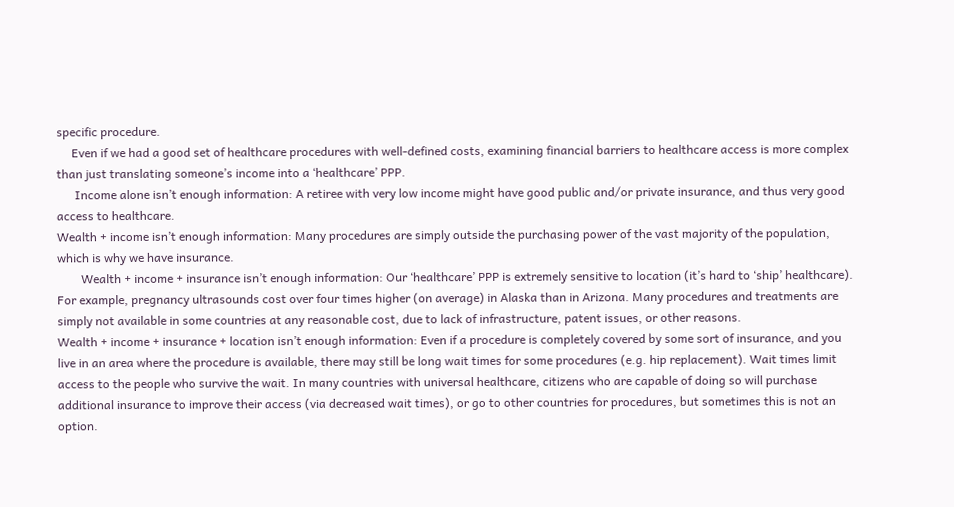specific procedure.
     Even if we had a good set of healthcare procedures with well-defined costs, examining financial barriers to healthcare access is more complex than just translating someone’s income into a ‘healthcare’ PPP.
      Income alone isn’t enough information: A retiree with very low income might have good public and/or private insurance, and thus very good access to healthcare.
Wealth + income isn’t enough information: Many procedures are simply outside the purchasing power of the vast majority of the population, which is why we have insurance.
        Wealth + income + insurance isn’t enough information: Our ‘healthcare’ PPP is extremely sensitive to location (it’s hard to ‘ship’ healthcare). For example, pregnancy ultrasounds cost over four times higher (on average) in Alaska than in Arizona. Many procedures and treatments are simply not available in some countries at any reasonable cost, due to lack of infrastructure, patent issues, or other reasons.
Wealth + income + insurance + location isn’t enough information: Even if a procedure is completely covered by some sort of insurance, and you live in an area where the procedure is available, there may still be long wait times for some procedures (e.g. hip replacement). Wait times limit access to the people who survive the wait. In many countries with universal healthcare, citizens who are capable of doing so will purchase additional insurance to improve their access (via decreased wait times), or go to other countries for procedures, but sometimes this is not an option.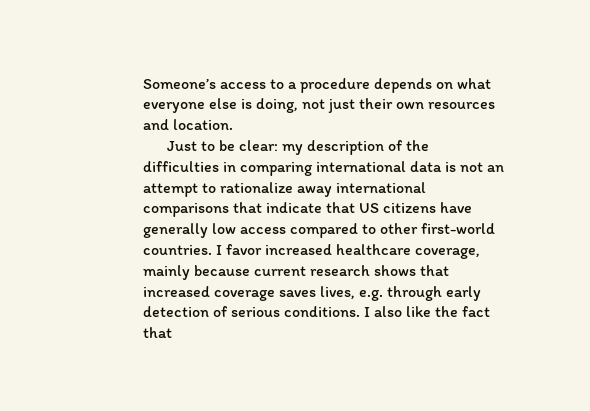Someone’s access to a procedure depends on what everyone else is doing, not just their own resources and location.
      Just to be clear: my description of the difficulties in comparing international data is not an attempt to rationalize away international comparisons that indicate that US citizens have generally low access compared to other first-world countries. I favor increased healthcare coverage, mainly because current research shows that increased coverage saves lives, e.g. through early detection of serious conditions. I also like the fact that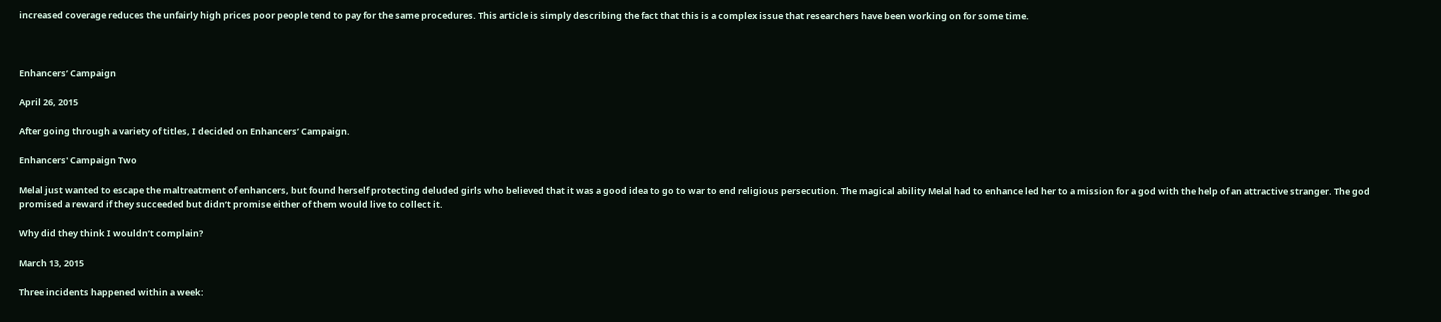increased coverage reduces the unfairly high prices poor people tend to pay for the same procedures. This article is simply describing the fact that this is a complex issue that researchers have been working on for some time.



Enhancers’ Campaign

April 26, 2015

After going through a variety of titles, I decided on Enhancers’ Campaign.

Enhancers' Campaign Two

Melal just wanted to escape the maltreatment of enhancers, but found herself protecting deluded girls who believed that it was a good idea to go to war to end religious persecution. The magical ability Melal had to enhance led her to a mission for a god with the help of an attractive stranger. The god promised a reward if they succeeded but didn’t promise either of them would live to collect it.

Why did they think I wouldn’t complain?

March 13, 2015

Three incidents happened within a week: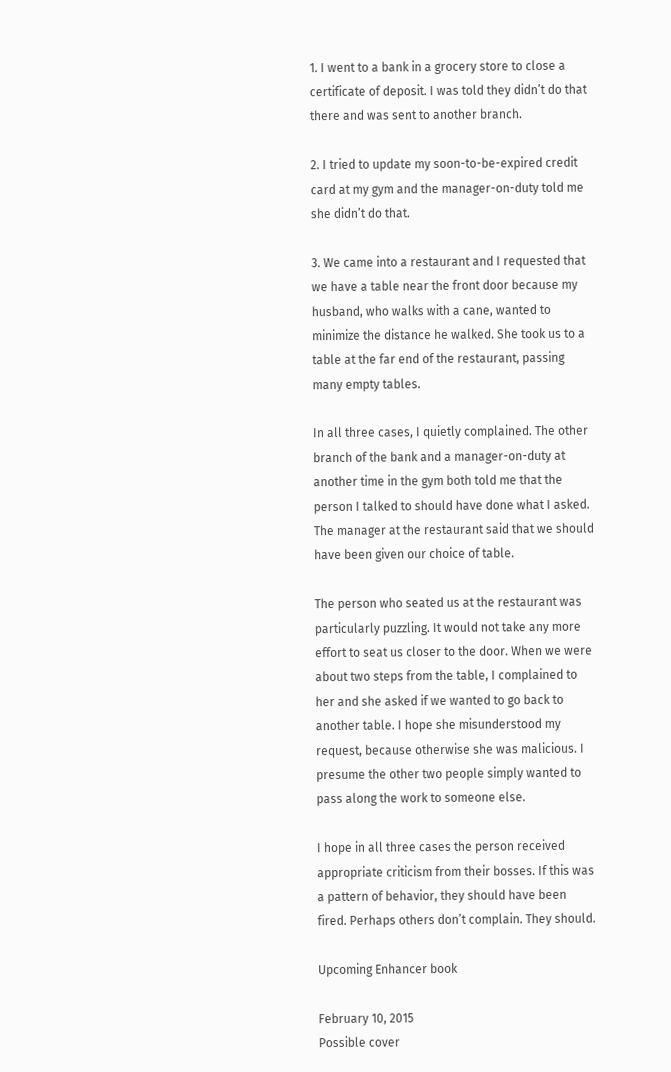1. I went to a bank in a grocery store to close a certificate of deposit. I was told they didn’t do that there and was sent to another branch.

2. I tried to update my soon-to-be-expired credit card at my gym and the manager-on-duty told me she didn’t do that.

3. We came into a restaurant and I requested that we have a table near the front door because my husband, who walks with a cane, wanted to minimize the distance he walked. She took us to a table at the far end of the restaurant, passing many empty tables.

In all three cases, I quietly complained. The other branch of the bank and a manager-on-duty at another time in the gym both told me that the person I talked to should have done what I asked. The manager at the restaurant said that we should have been given our choice of table.

The person who seated us at the restaurant was particularly puzzling. It would not take any more effort to seat us closer to the door. When we were about two steps from the table, I complained to her and she asked if we wanted to go back to another table. I hope she misunderstood my request, because otherwise she was malicious. I presume the other two people simply wanted to pass along the work to someone else.

I hope in all three cases the person received appropriate criticism from their bosses. If this was a pattern of behavior, they should have been fired. Perhaps others don’t complain. They should.

Upcoming Enhancer book

February 10, 2015
Possible cover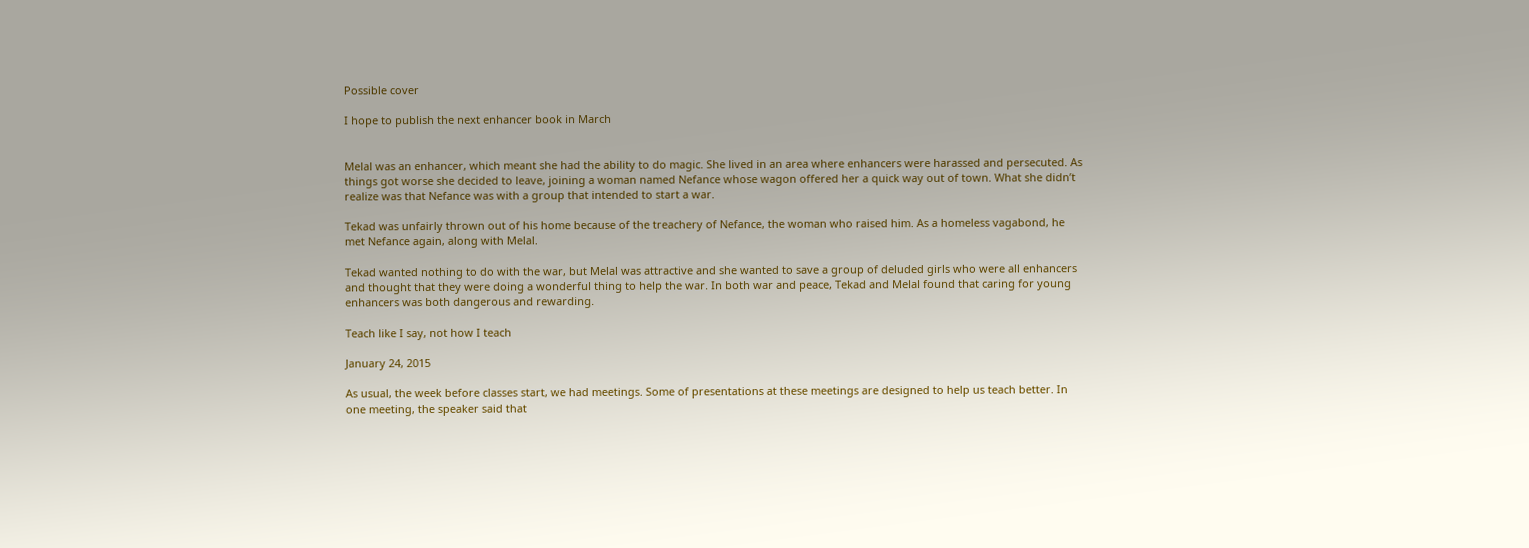Possible cover

I hope to publish the next enhancer book in March


Melal was an enhancer, which meant she had the ability to do magic. She lived in an area where enhancers were harassed and persecuted. As things got worse she decided to leave, joining a woman named Nefance whose wagon offered her a quick way out of town. What she didn’t realize was that Nefance was with a group that intended to start a war.

Tekad was unfairly thrown out of his home because of the treachery of Nefance, the woman who raised him. As a homeless vagabond, he met Nefance again, along with Melal.

Tekad wanted nothing to do with the war, but Melal was attractive and she wanted to save a group of deluded girls who were all enhancers and thought that they were doing a wonderful thing to help the war. In both war and peace, Tekad and Melal found that caring for young enhancers was both dangerous and rewarding.

Teach like I say, not how I teach

January 24, 2015

As usual, the week before classes start, we had meetings. Some of presentations at these meetings are designed to help us teach better. In one meeting, the speaker said that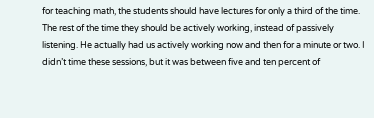for teaching math, the students should have lectures for only a third of the time. The rest of the time they should be actively working, instead of passively listening. He actually had us actively working now and then for a minute or two. I didn’t time these sessions, but it was between five and ten percent of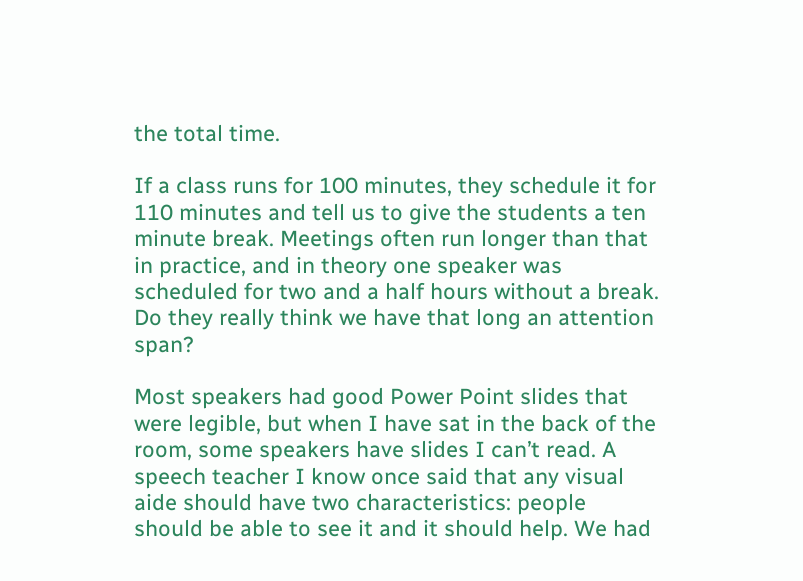the total time.

If a class runs for 100 minutes, they schedule it for 110 minutes and tell us to give the students a ten minute break. Meetings often run longer than that in practice, and in theory one speaker was scheduled for two and a half hours without a break. Do they really think we have that long an attention span?

Most speakers had good Power Point slides that were legible, but when I have sat in the back of the room, some speakers have slides I can’t read. A speech teacher I know once said that any visual aide should have two characteristics: people should be able to see it and it should help. We had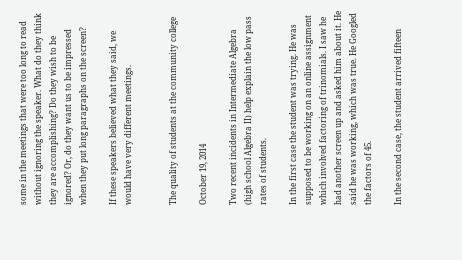some in the meetings that were too long to read without ignoring the speaker. What do they think they are accomplishing? Do they wish to be ignored? Or, do they want us to be impressed when they put long paragraphs on the screen?

If these speakers believed what they said, we would have very different meetings.


The quality of students at the community college

October 19, 2014

Two recent incidents in Intermediate Algebra (high school Algebra II) help explain the low pass rates of students.

In the first case the student was trying. He was supposed to be working on an online assignment which involved factoring of trinomials. I saw he had another screen up and asked him about it. He said he was working, which was true. He Googled the factors of 45.

In the second case, the student arrived fifteen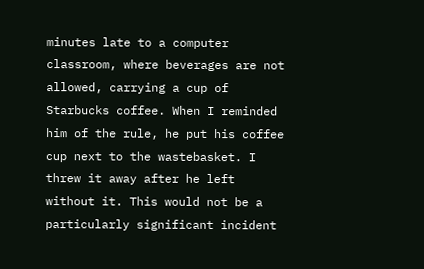minutes late to a computer classroom, where beverages are not allowed, carrying a cup of Starbucks coffee. When I reminded him of the rule, he put his coffee cup next to the wastebasket. I threw it away after he left without it. This would not be a particularly significant incident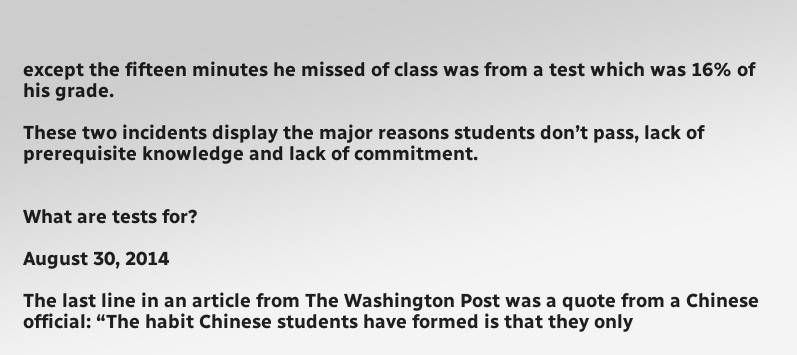except the fifteen minutes he missed of class was from a test which was 16% of his grade.

These two incidents display the major reasons students don’t pass, lack of prerequisite knowledge and lack of commitment.


What are tests for?

August 30, 2014

The last line in an article from The Washington Post was a quote from a Chinese official: “The habit Chinese students have formed is that they only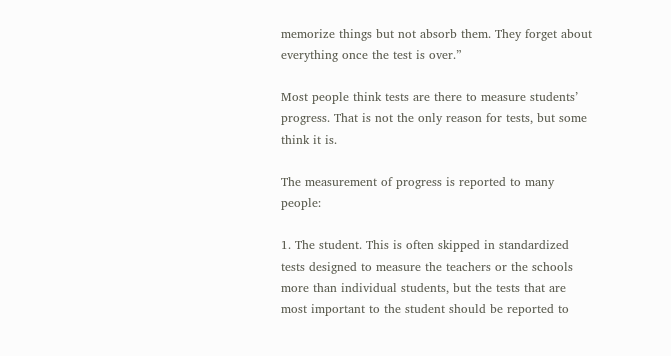memorize things but not absorb them. They forget about everything once the test is over.”

Most people think tests are there to measure students’ progress. That is not the only reason for tests, but some think it is.

The measurement of progress is reported to many people:

1. The student. This is often skipped in standardized tests designed to measure the teachers or the schools more than individual students, but the tests that are most important to the student should be reported to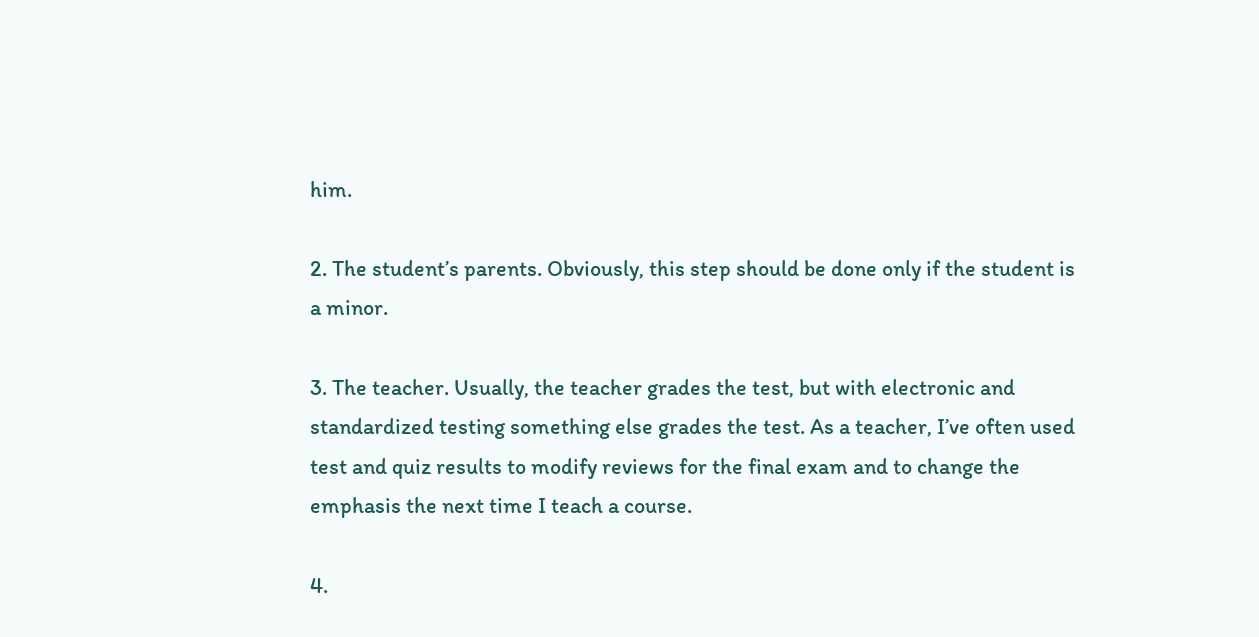him.

2. The student’s parents. Obviously, this step should be done only if the student is a minor.

3. The teacher. Usually, the teacher grades the test, but with electronic and standardized testing something else grades the test. As a teacher, I’ve often used test and quiz results to modify reviews for the final exam and to change the emphasis the next time I teach a course.

4.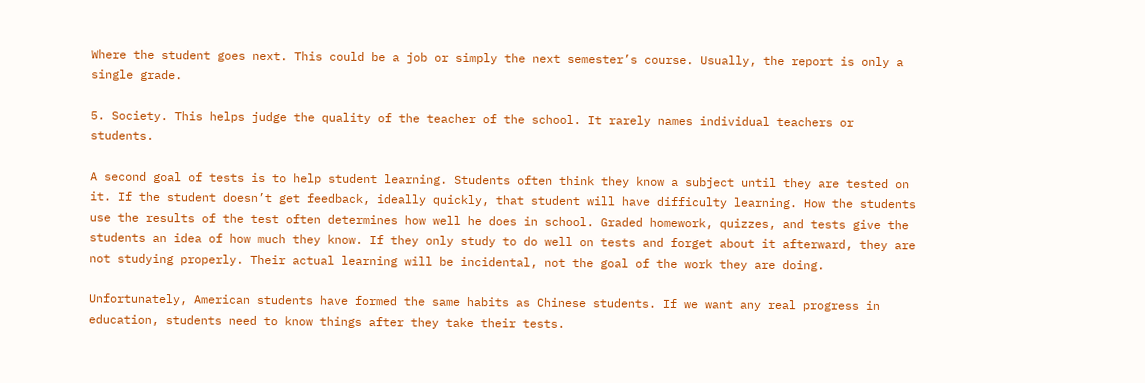Where the student goes next. This could be a job or simply the next semester’s course. Usually, the report is only a single grade.

5. Society. This helps judge the quality of the teacher of the school. It rarely names individual teachers or students.

A second goal of tests is to help student learning. Students often think they know a subject until they are tested on it. If the student doesn’t get feedback, ideally quickly, that student will have difficulty learning. How the students use the results of the test often determines how well he does in school. Graded homework, quizzes, and tests give the students an idea of how much they know. If they only study to do well on tests and forget about it afterward, they are not studying properly. Their actual learning will be incidental, not the goal of the work they are doing.

Unfortunately, American students have formed the same habits as Chinese students. If we want any real progress in education, students need to know things after they take their tests.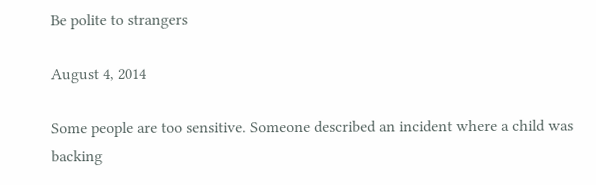Be polite to strangers

August 4, 2014

Some people are too sensitive. Someone described an incident where a child was backing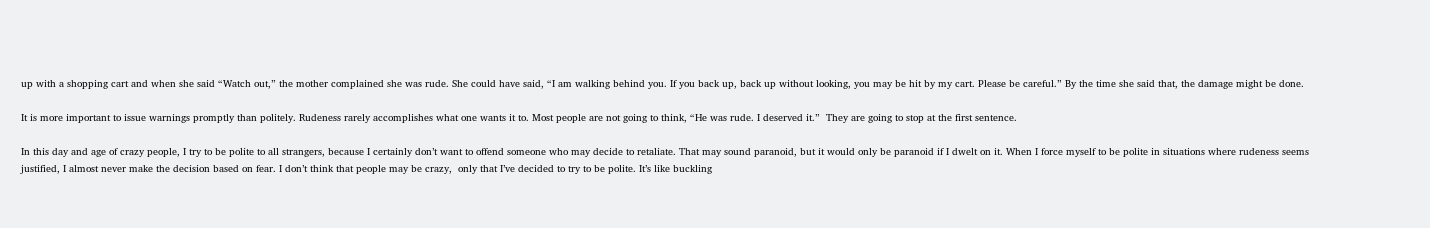up with a shopping cart and when she said “Watch out,” the mother complained she was rude. She could have said, “I am walking behind you. If you back up, back up without looking, you may be hit by my cart. Please be careful.” By the time she said that, the damage might be done.

It is more important to issue warnings promptly than politely. Rudeness rarely accomplishes what one wants it to. Most people are not going to think, “He was rude. I deserved it.”  They are going to stop at the first sentence.

In this day and age of crazy people, I try to be polite to all strangers, because I certainly don’t want to offend someone who may decide to retaliate. That may sound paranoid, but it would only be paranoid if I dwelt on it. When I force myself to be polite in situations where rudeness seems justified, I almost never make the decision based on fear. I don’t think that people may be crazy,  only that I’ve decided to try to be polite. It’s like buckling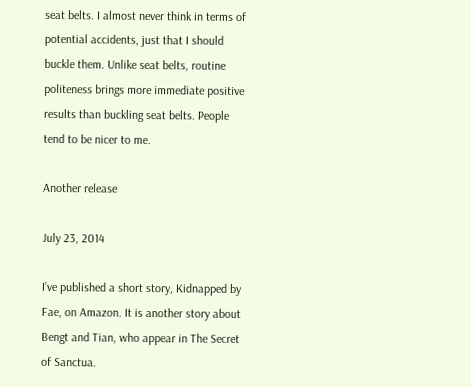seat belts. I almost never think in terms of potential accidents, just that I should buckle them. Unlike seat belts, routine politeness brings more immediate positive results than buckling seat belts. People tend to be nicer to me.

Another release

July 23, 2014

I’ve published a short story, Kidnapped by Fae, on Amazon. It is another story about Bengt and Tian, who appear in The Secret of Sanctua.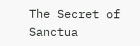The Secret of Sanctua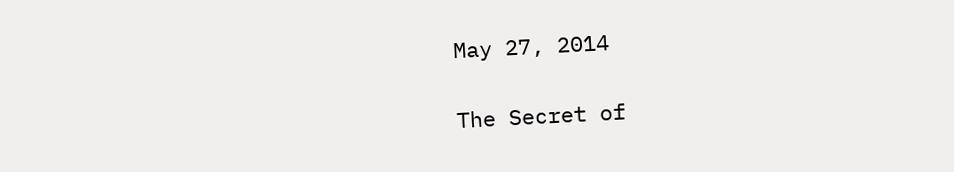May 27, 2014

The Secret of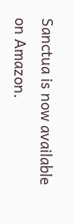Sanctua is now available on Amazon.